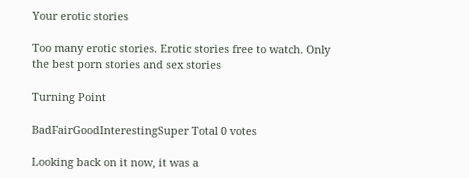Your erotic stories

Too many erotic stories. Erotic stories free to watch. Only the best porn stories and sex stories

Turning Point

BadFairGoodInterestingSuper Total 0 votes

Looking back on it now, it was a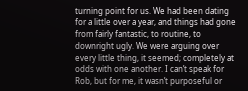turning point for us. We had been dating for a little over a year, and things had gone from fairly fantastic, to routine, to downright ugly. We were arguing over every little thing, it seemed; completely at odds with one another. I can’t speak for Rob, but for me, it wasn’t purposeful or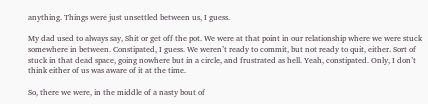anything. Things were just unsettled between us, I guess.

My dad used to always say, Shit or get off the pot. We were at that point in our relationship where we were stuck somewhere in between. Constipated, I guess. We weren’t ready to commit, but not ready to quit, either. Sort of stuck in that dead space, going nowhere but in a circle, and frustrated as hell. Yeah, constipated. Only, I don’t think either of us was aware of it at the time.

So, there we were, in the middle of a nasty bout of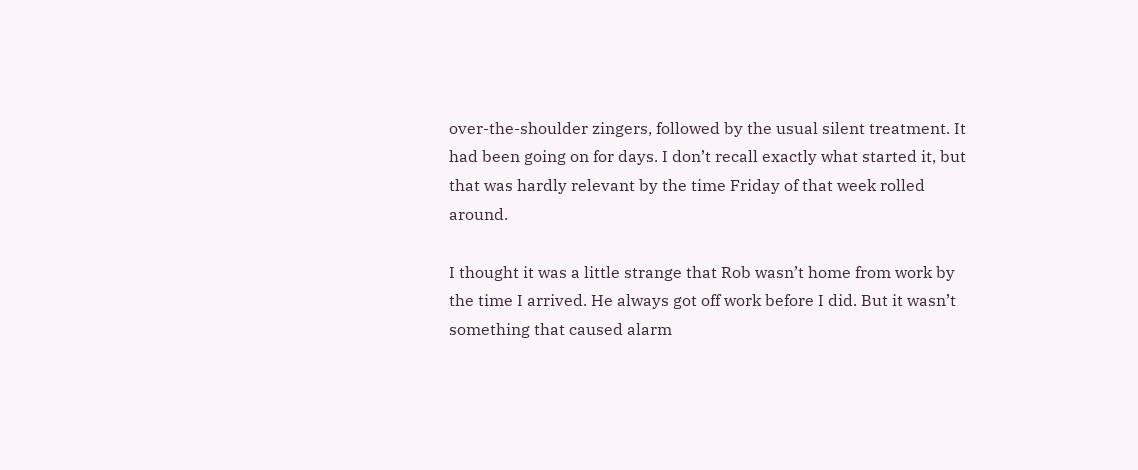over-the-shoulder zingers, followed by the usual silent treatment. It had been going on for days. I don’t recall exactly what started it, but that was hardly relevant by the time Friday of that week rolled around.

I thought it was a little strange that Rob wasn’t home from work by the time I arrived. He always got off work before I did. But it wasn’t something that caused alarm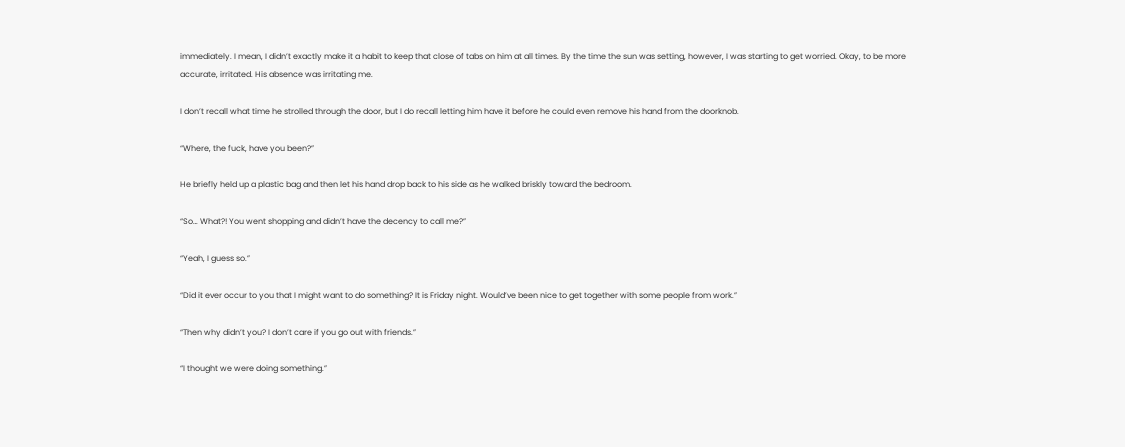immediately. I mean, I didn’t exactly make it a habit to keep that close of tabs on him at all times. By the time the sun was setting, however, I was starting to get worried. Okay, to be more accurate, irritated. His absence was irritating me.

I don’t recall what time he strolled through the door, but I do recall letting him have it before he could even remove his hand from the doorknob.

“Where, the fuck, have you been?”

He briefly held up a plastic bag and then let his hand drop back to his side as he walked briskly toward the bedroom.

“So… What?! You went shopping and didn’t have the decency to call me?”

“Yeah, I guess so.”

“Did it ever occur to you that I might want to do something? It is Friday night. Would’ve been nice to get together with some people from work.”

“Then why didn’t you? I don’t care if you go out with friends.”

“I thought we were doing something.”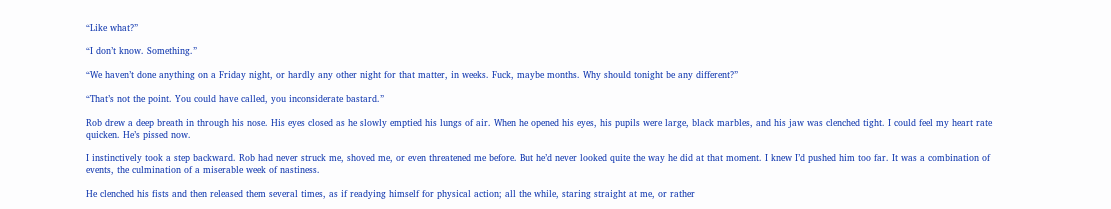“Like what?”

“I don’t know. Something.”

“We haven’t done anything on a Friday night, or hardly any other night for that matter, in weeks. Fuck, maybe months. Why should tonight be any different?”

“That’s not the point. You could have called, you inconsiderate bastard.”

Rob drew a deep breath in through his nose. His eyes closed as he slowly emptied his lungs of air. When he opened his eyes, his pupils were large, black marbles, and his jaw was clenched tight. I could feel my heart rate quicken. He’s pissed now.

I instinctively took a step backward. Rob had never struck me, shoved me, or even threatened me before. But he’d never looked quite the way he did at that moment. I knew I’d pushed him too far. It was a combination of events, the culmination of a miserable week of nastiness.

He clenched his fists and then released them several times, as if readying himself for physical action; all the while, staring straight at me, or rather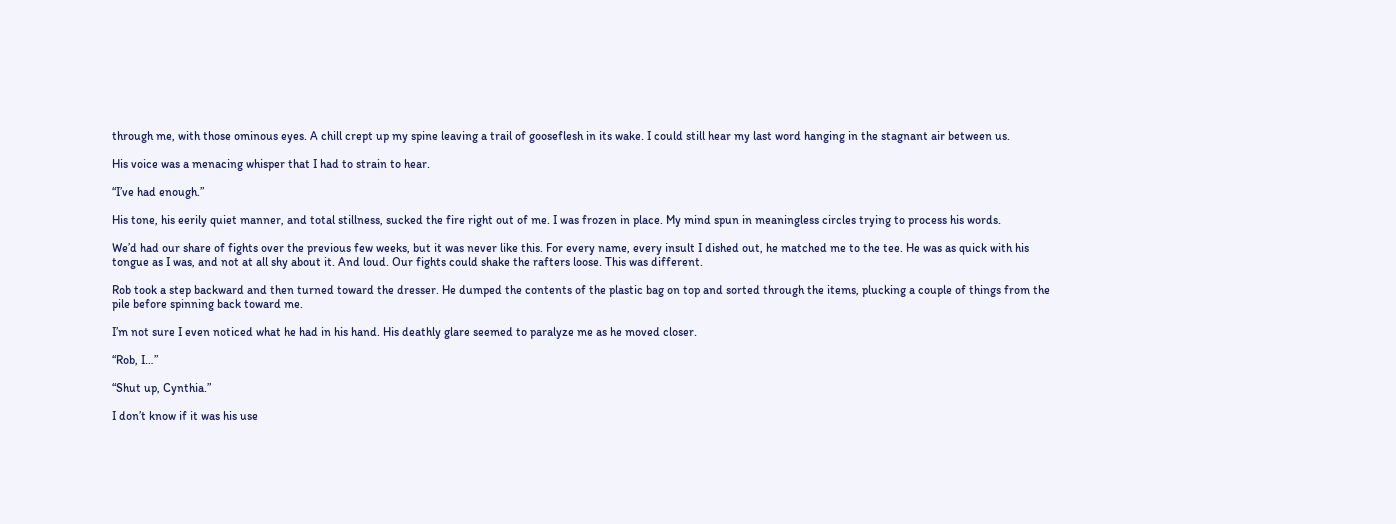through me, with those ominous eyes. A chill crept up my spine leaving a trail of gooseflesh in its wake. I could still hear my last word hanging in the stagnant air between us.

His voice was a menacing whisper that I had to strain to hear.

“I’ve had enough.”

His tone, his eerily quiet manner, and total stillness, sucked the fire right out of me. I was frozen in place. My mind spun in meaningless circles trying to process his words.

We’d had our share of fights over the previous few weeks, but it was never like this. For every name, every insult I dished out, he matched me to the tee. He was as quick with his tongue as I was, and not at all shy about it. And loud. Our fights could shake the rafters loose. This was different.

Rob took a step backward and then turned toward the dresser. He dumped the contents of the plastic bag on top and sorted through the items, plucking a couple of things from the pile before spinning back toward me.

I’m not sure I even noticed what he had in his hand. His deathly glare seemed to paralyze me as he moved closer.

“Rob, I…”

“Shut up, Cynthia.”

I don’t know if it was his use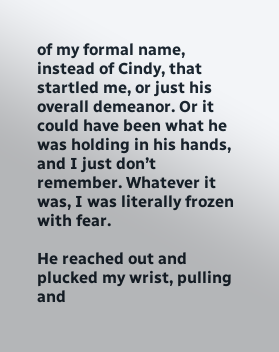of my formal name, instead of Cindy, that startled me, or just his overall demeanor. Or it could have been what he was holding in his hands, and I just don’t remember. Whatever it was, I was literally frozen with fear.

He reached out and plucked my wrist, pulling and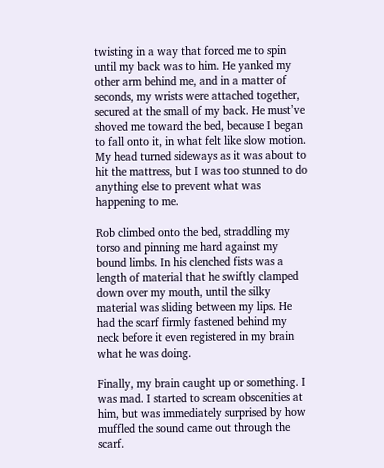twisting in a way that forced me to spin until my back was to him. He yanked my other arm behind me, and in a matter of seconds, my wrists were attached together, secured at the small of my back. He must’ve shoved me toward the bed, because I began to fall onto it, in what felt like slow motion. My head turned sideways as it was about to hit the mattress, but I was too stunned to do anything else to prevent what was happening to me.

Rob climbed onto the bed, straddling my torso and pinning me hard against my bound limbs. In his clenched fists was a length of material that he swiftly clamped down over my mouth, until the silky material was sliding between my lips. He had the scarf firmly fastened behind my neck before it even registered in my brain what he was doing.

Finally, my brain caught up or something. I was mad. I started to scream obscenities at him, but was immediately surprised by how muffled the sound came out through the scarf.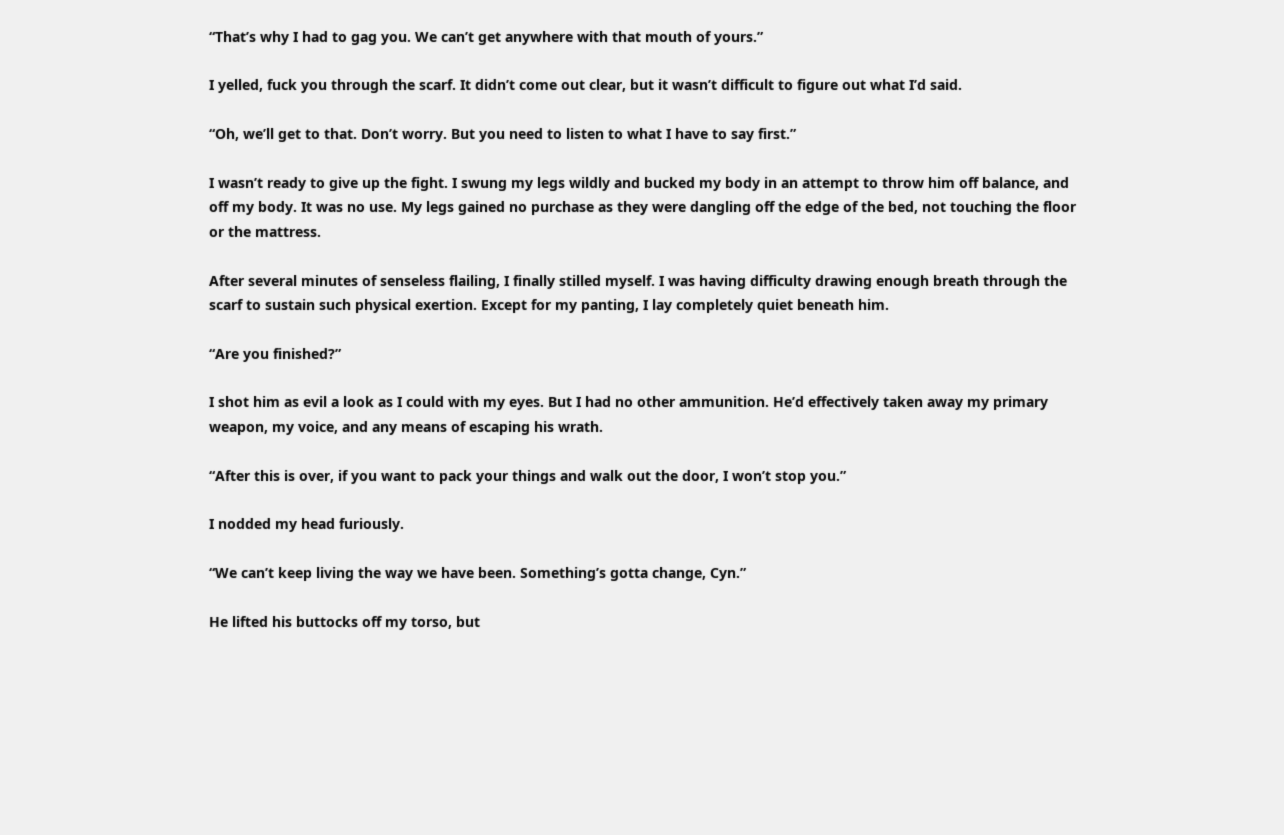“That’s why I had to gag you. We can’t get anywhere with that mouth of yours.”

I yelled, fuck you through the scarf. It didn’t come out clear, but it wasn’t difficult to figure out what I’d said.

“Oh, we’ll get to that. Don’t worry. But you need to listen to what I have to say first.”

I wasn’t ready to give up the fight. I swung my legs wildly and bucked my body in an attempt to throw him off balance, and off my body. It was no use. My legs gained no purchase as they were dangling off the edge of the bed, not touching the floor or the mattress.

After several minutes of senseless flailing, I finally stilled myself. I was having difficulty drawing enough breath through the scarf to sustain such physical exertion. Except for my panting, I lay completely quiet beneath him.

“Are you finished?”

I shot him as evil a look as I could with my eyes. But I had no other ammunition. He’d effectively taken away my primary weapon, my voice, and any means of escaping his wrath.

“After this is over, if you want to pack your things and walk out the door, I won’t stop you.”

I nodded my head furiously.

“We can’t keep living the way we have been. Something’s gotta change, Cyn.”

He lifted his buttocks off my torso, but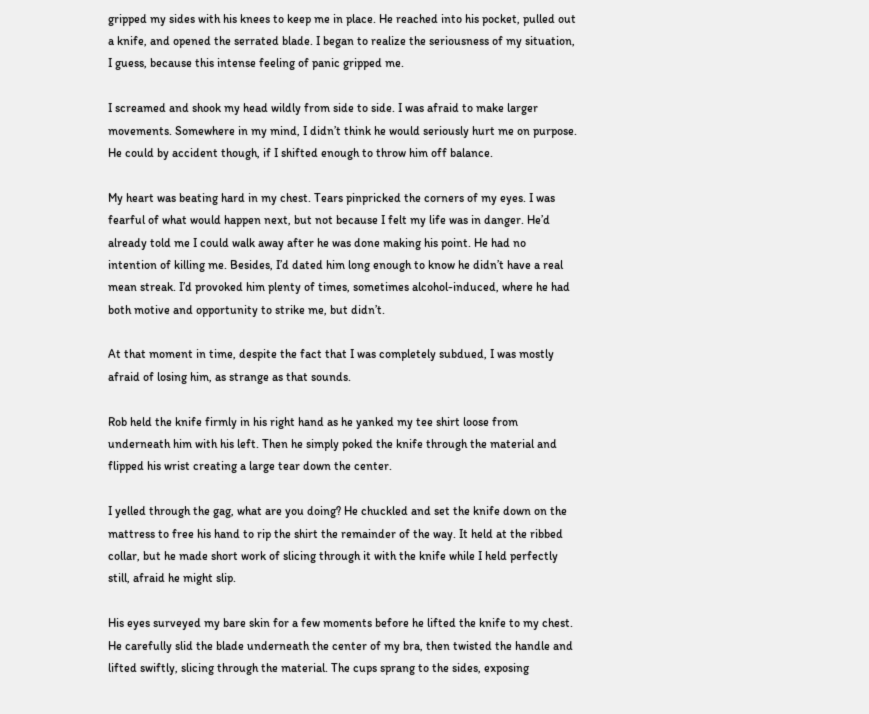gripped my sides with his knees to keep me in place. He reached into his pocket, pulled out a knife, and opened the serrated blade. I began to realize the seriousness of my situation, I guess, because this intense feeling of panic gripped me.

I screamed and shook my head wildly from side to side. I was afraid to make larger movements. Somewhere in my mind, I didn’t think he would seriously hurt me on purpose. He could by accident though, if I shifted enough to throw him off balance.

My heart was beating hard in my chest. Tears pinpricked the corners of my eyes. I was fearful of what would happen next, but not because I felt my life was in danger. He’d already told me I could walk away after he was done making his point. He had no intention of killing me. Besides, I’d dated him long enough to know he didn’t have a real mean streak. I’d provoked him plenty of times, sometimes alcohol-induced, where he had both motive and opportunity to strike me, but didn’t.

At that moment in time, despite the fact that I was completely subdued, I was mostly afraid of losing him, as strange as that sounds.

Rob held the knife firmly in his right hand as he yanked my tee shirt loose from underneath him with his left. Then he simply poked the knife through the material and flipped his wrist creating a large tear down the center.

I yelled through the gag, what are you doing? He chuckled and set the knife down on the mattress to free his hand to rip the shirt the remainder of the way. It held at the ribbed collar, but he made short work of slicing through it with the knife while I held perfectly still, afraid he might slip.

His eyes surveyed my bare skin for a few moments before he lifted the knife to my chest. He carefully slid the blade underneath the center of my bra, then twisted the handle and lifted swiftly, slicing through the material. The cups sprang to the sides, exposing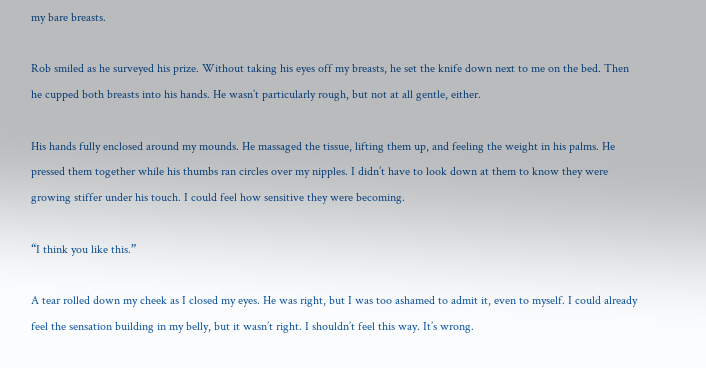my bare breasts.

Rob smiled as he surveyed his prize. Without taking his eyes off my breasts, he set the knife down next to me on the bed. Then he cupped both breasts into his hands. He wasn’t particularly rough, but not at all gentle, either.

His hands fully enclosed around my mounds. He massaged the tissue, lifting them up, and feeling the weight in his palms. He pressed them together while his thumbs ran circles over my nipples. I didn’t have to look down at them to know they were growing stiffer under his touch. I could feel how sensitive they were becoming.

“I think you like this.”

A tear rolled down my cheek as I closed my eyes. He was right, but I was too ashamed to admit it, even to myself. I could already feel the sensation building in my belly, but it wasn’t right. I shouldn’t feel this way. It’s wrong.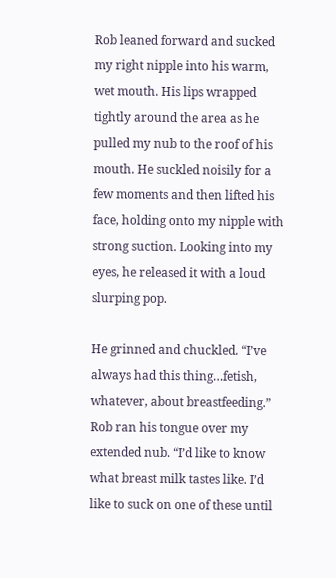Rob leaned forward and sucked my right nipple into his warm, wet mouth. His lips wrapped tightly around the area as he pulled my nub to the roof of his mouth. He suckled noisily for a few moments and then lifted his face, holding onto my nipple with strong suction. Looking into my eyes, he released it with a loud slurping pop.

He grinned and chuckled. “I’ve always had this thing…fetish, whatever, about breastfeeding.” Rob ran his tongue over my extended nub. “I’d like to know what breast milk tastes like. I’d like to suck on one of these until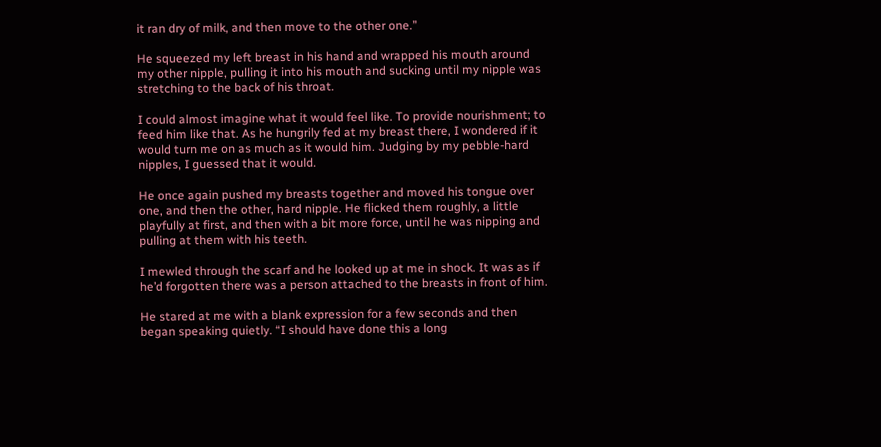it ran dry of milk, and then move to the other one.”

He squeezed my left breast in his hand and wrapped his mouth around my other nipple, pulling it into his mouth and sucking until my nipple was stretching to the back of his throat.

I could almost imagine what it would feel like. To provide nourishment; to feed him like that. As he hungrily fed at my breast there, I wondered if it would turn me on as much as it would him. Judging by my pebble-hard nipples, I guessed that it would.

He once again pushed my breasts together and moved his tongue over one, and then the other, hard nipple. He flicked them roughly, a little playfully at first, and then with a bit more force, until he was nipping and pulling at them with his teeth.

I mewled through the scarf and he looked up at me in shock. It was as if he’d forgotten there was a person attached to the breasts in front of him.

He stared at me with a blank expression for a few seconds and then began speaking quietly. “I should have done this a long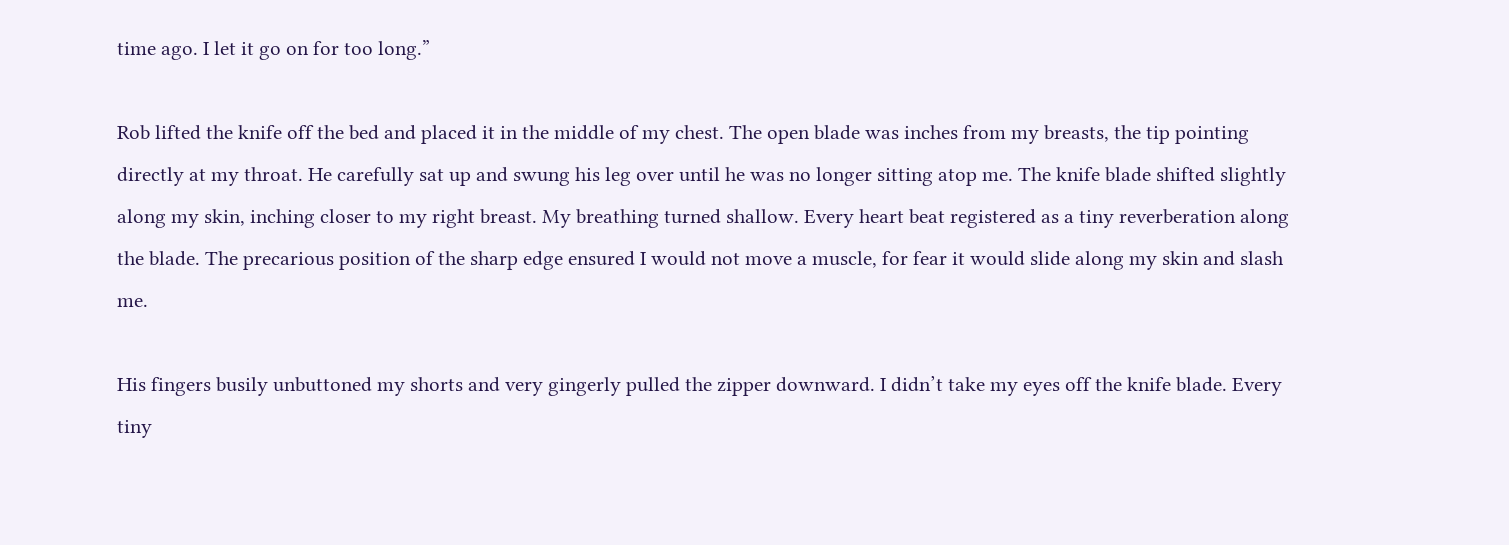time ago. I let it go on for too long.”

Rob lifted the knife off the bed and placed it in the middle of my chest. The open blade was inches from my breasts, the tip pointing directly at my throat. He carefully sat up and swung his leg over until he was no longer sitting atop me. The knife blade shifted slightly along my skin, inching closer to my right breast. My breathing turned shallow. Every heart beat registered as a tiny reverberation along the blade. The precarious position of the sharp edge ensured I would not move a muscle, for fear it would slide along my skin and slash me.

His fingers busily unbuttoned my shorts and very gingerly pulled the zipper downward. I didn’t take my eyes off the knife blade. Every tiny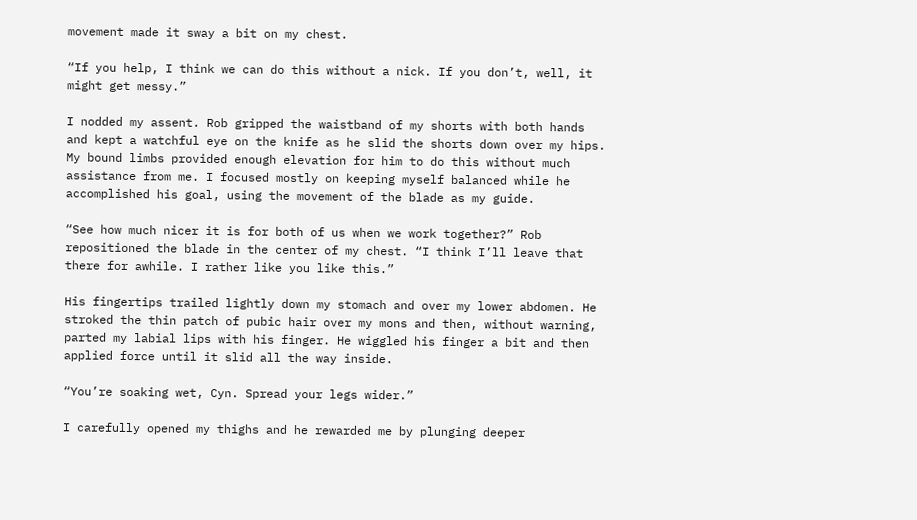movement made it sway a bit on my chest.

“If you help, I think we can do this without a nick. If you don’t, well, it might get messy.”

I nodded my assent. Rob gripped the waistband of my shorts with both hands and kept a watchful eye on the knife as he slid the shorts down over my hips. My bound limbs provided enough elevation for him to do this without much assistance from me. I focused mostly on keeping myself balanced while he accomplished his goal, using the movement of the blade as my guide.

“See how much nicer it is for both of us when we work together?” Rob repositioned the blade in the center of my chest. “I think I’ll leave that there for awhile. I rather like you like this.”

His fingertips trailed lightly down my stomach and over my lower abdomen. He stroked the thin patch of pubic hair over my mons and then, without warning, parted my labial lips with his finger. He wiggled his finger a bit and then applied force until it slid all the way inside.

“You’re soaking wet, Cyn. Spread your legs wider.”

I carefully opened my thighs and he rewarded me by plunging deeper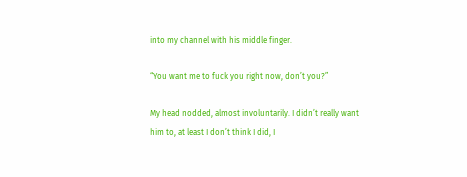into my channel with his middle finger.

“You want me to fuck you right now, don’t you?”

My head nodded, almost involuntarily. I didn’t really want him to, at least I don’t think I did, I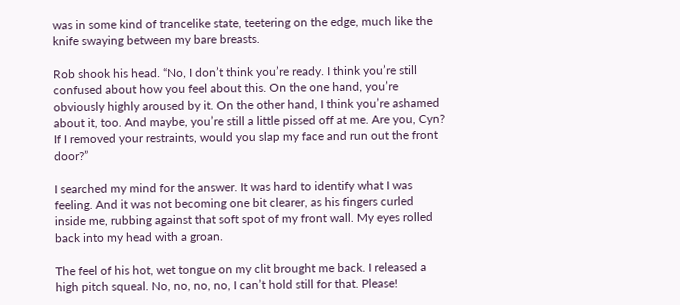was in some kind of trancelike state, teetering on the edge, much like the knife swaying between my bare breasts.

Rob shook his head. “No, I don’t think you’re ready. I think you’re still confused about how you feel about this. On the one hand, you’re obviously highly aroused by it. On the other hand, I think you’re ashamed about it, too. And maybe, you’re still a little pissed off at me. Are you, Cyn? If I removed your restraints, would you slap my face and run out the front door?”

I searched my mind for the answer. It was hard to identify what I was feeling. And it was not becoming one bit clearer, as his fingers curled inside me, rubbing against that soft spot of my front wall. My eyes rolled back into my head with a groan.

The feel of his hot, wet tongue on my clit brought me back. I released a high pitch squeal. No, no, no, no, I can’t hold still for that. Please!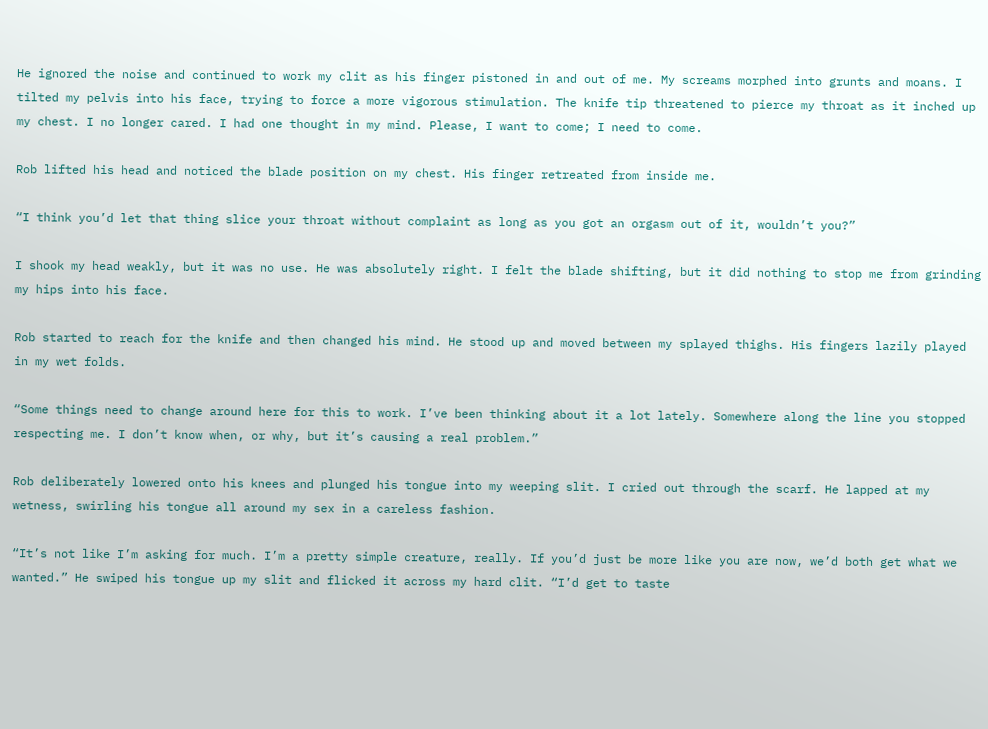He ignored the noise and continued to work my clit as his finger pistoned in and out of me. My screams morphed into grunts and moans. I tilted my pelvis into his face, trying to force a more vigorous stimulation. The knife tip threatened to pierce my throat as it inched up my chest. I no longer cared. I had one thought in my mind. Please, I want to come; I need to come.

Rob lifted his head and noticed the blade position on my chest. His finger retreated from inside me.

“I think you’d let that thing slice your throat without complaint as long as you got an orgasm out of it, wouldn’t you?”

I shook my head weakly, but it was no use. He was absolutely right. I felt the blade shifting, but it did nothing to stop me from grinding my hips into his face.

Rob started to reach for the knife and then changed his mind. He stood up and moved between my splayed thighs. His fingers lazily played in my wet folds.

“Some things need to change around here for this to work. I’ve been thinking about it a lot lately. Somewhere along the line you stopped respecting me. I don’t know when, or why, but it’s causing a real problem.”

Rob deliberately lowered onto his knees and plunged his tongue into my weeping slit. I cried out through the scarf. He lapped at my wetness, swirling his tongue all around my sex in a careless fashion.

“It’s not like I’m asking for much. I’m a pretty simple creature, really. If you’d just be more like you are now, we’d both get what we wanted.” He swiped his tongue up my slit and flicked it across my hard clit. “I’d get to taste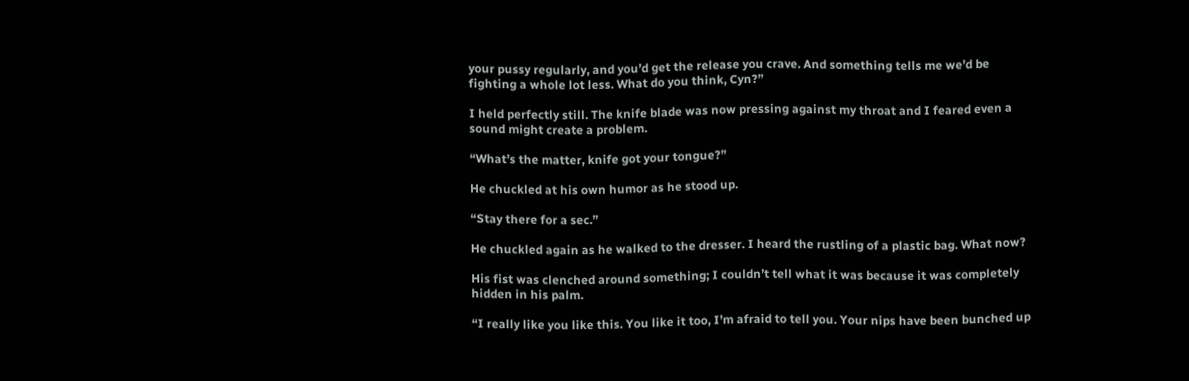your pussy regularly, and you’d get the release you crave. And something tells me we’d be fighting a whole lot less. What do you think, Cyn?”

I held perfectly still. The knife blade was now pressing against my throat and I feared even a sound might create a problem.

“What’s the matter, knife got your tongue?”

He chuckled at his own humor as he stood up.

“Stay there for a sec.”

He chuckled again as he walked to the dresser. I heard the rustling of a plastic bag. What now?

His fist was clenched around something; I couldn’t tell what it was because it was completely hidden in his palm.

“I really like you like this. You like it too, I’m afraid to tell you. Your nips have been bunched up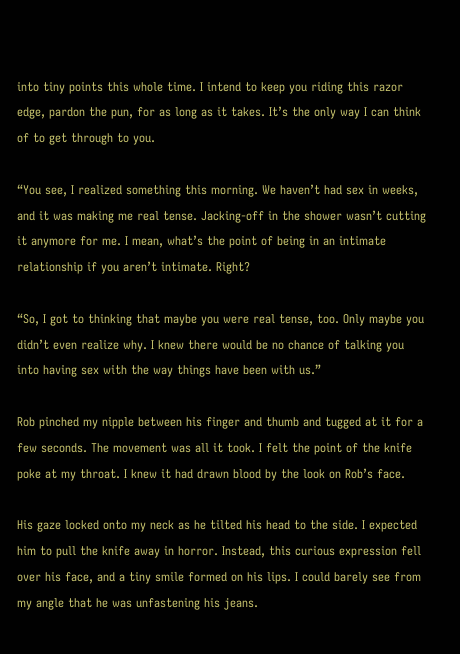into tiny points this whole time. I intend to keep you riding this razor edge, pardon the pun, for as long as it takes. It’s the only way I can think of to get through to you.

“You see, I realized something this morning. We haven’t had sex in weeks, and it was making me real tense. Jacking-off in the shower wasn’t cutting it anymore for me. I mean, what’s the point of being in an intimate relationship if you aren’t intimate. Right?

“So, I got to thinking that maybe you were real tense, too. Only maybe you didn’t even realize why. I knew there would be no chance of talking you into having sex with the way things have been with us.”

Rob pinched my nipple between his finger and thumb and tugged at it for a few seconds. The movement was all it took. I felt the point of the knife poke at my throat. I knew it had drawn blood by the look on Rob’s face.

His gaze locked onto my neck as he tilted his head to the side. I expected him to pull the knife away in horror. Instead, this curious expression fell over his face, and a tiny smile formed on his lips. I could barely see from my angle that he was unfastening his jeans.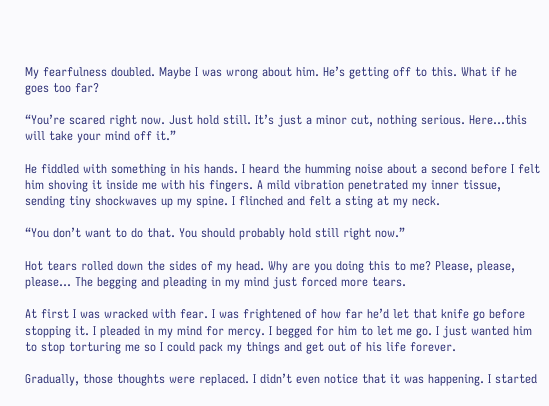My fearfulness doubled. Maybe I was wrong about him. He’s getting off to this. What if he goes too far?

“You’re scared right now. Just hold still. It’s just a minor cut, nothing serious. Here…this will take your mind off it.”

He fiddled with something in his hands. I heard the humming noise about a second before I felt him shoving it inside me with his fingers. A mild vibration penetrated my inner tissue, sending tiny shockwaves up my spine. I flinched and felt a sting at my neck.

“You don’t want to do that. You should probably hold still right now.”

Hot tears rolled down the sides of my head. Why are you doing this to me? Please, please, please… The begging and pleading in my mind just forced more tears.

At first I was wracked with fear. I was frightened of how far he’d let that knife go before stopping it. I pleaded in my mind for mercy. I begged for him to let me go. I just wanted him to stop torturing me so I could pack my things and get out of his life forever.

Gradually, those thoughts were replaced. I didn’t even notice that it was happening. I started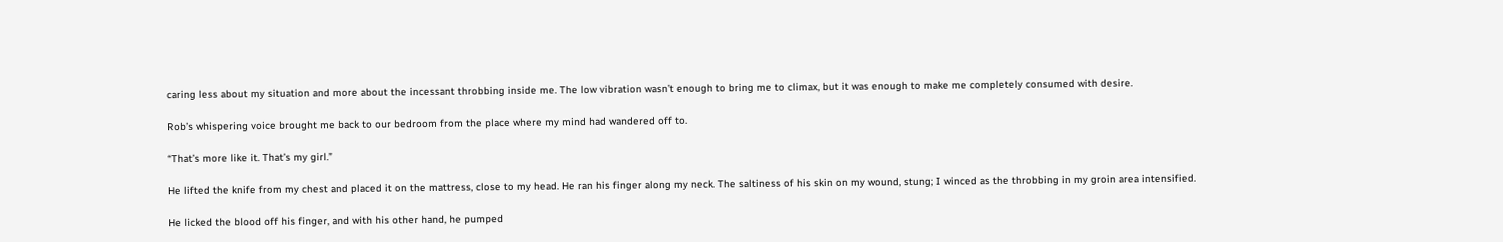caring less about my situation and more about the incessant throbbing inside me. The low vibration wasn’t enough to bring me to climax, but it was enough to make me completely consumed with desire.

Rob’s whispering voice brought me back to our bedroom from the place where my mind had wandered off to.

“That’s more like it. That’s my girl.”

He lifted the knife from my chest and placed it on the mattress, close to my head. He ran his finger along my neck. The saltiness of his skin on my wound, stung; I winced as the throbbing in my groin area intensified.

He licked the blood off his finger, and with his other hand, he pumped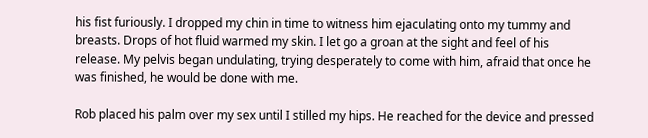his fist furiously. I dropped my chin in time to witness him ejaculating onto my tummy and breasts. Drops of hot fluid warmed my skin. I let go a groan at the sight and feel of his release. My pelvis began undulating, trying desperately to come with him, afraid that once he was finished, he would be done with me.

Rob placed his palm over my sex until I stilled my hips. He reached for the device and pressed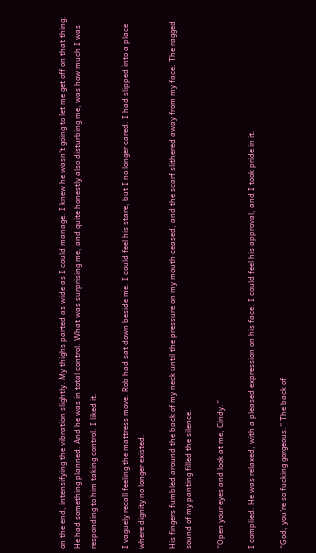on the end, intensifying the vibration slightly. My thighs parted as wide as I could manage. I knew he wasn’t going to let me get off on that thing. He had something planned. And he was in total control. What was surprising me, and quite honestly also disturbing me, was how much I was responding to him taking control. I liked it.

I vaguely recall feeling the mattress move. Rob had sat down beside me. I could feel his stare, but I no longer cared. I had slipped into a place where dignity no longer existed.

His fingers fumbled around the back of my neck until the pressure on my mouth ceased, and the scarf slithered away from my face. The ragged sound of my panting filled the silence.

“Open your eyes and look at me, Cindy.”

I complied. He was relaxed, with a pleased expression on his face. I could feel his approval, and I took pride in it.

“God, you’re so fucking gorgeous.” The back of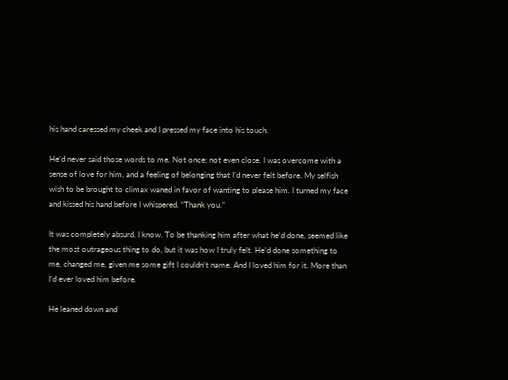his hand caressed my cheek and I pressed my face into his touch.

He’d never said those words to me. Not once; not even close. I was overcome with a sense of love for him, and a feeling of belonging that I’d never felt before. My selfish wish to be brought to climax waned in favor of wanting to please him. I turned my face and kissed his hand before I whispered, “Thank you.”

It was completely absurd, I know. To be thanking him after what he’d done, seemed like the most outrageous thing to do, but it was how I truly felt. He’d done something to me, changed me, given me some gift I couldn’t name. And I loved him for it. More than I’d ever loved him before.

He leaned down and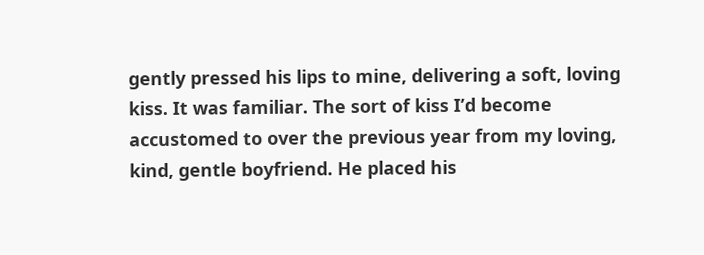gently pressed his lips to mine, delivering a soft, loving kiss. It was familiar. The sort of kiss I’d become accustomed to over the previous year from my loving, kind, gentle boyfriend. He placed his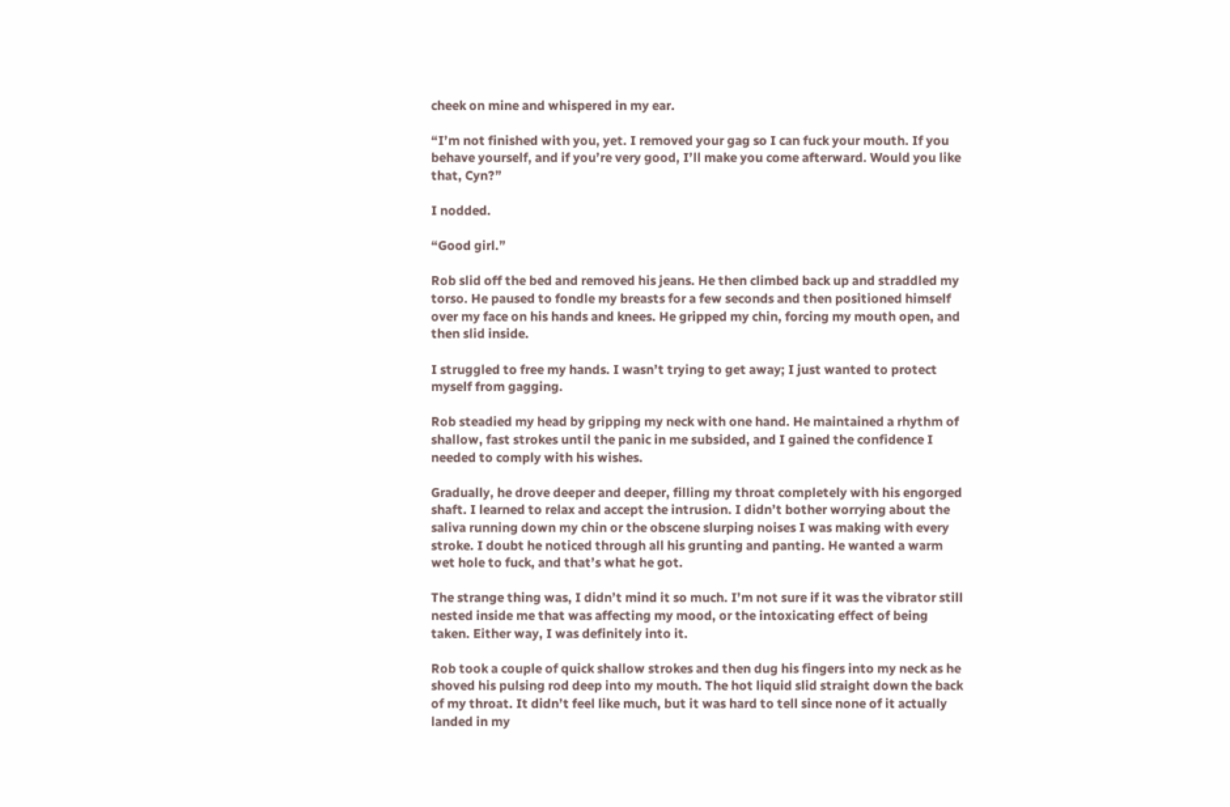cheek on mine and whispered in my ear.

“I’m not finished with you, yet. I removed your gag so I can fuck your mouth. If you behave yourself, and if you’re very good, I’ll make you come afterward. Would you like that, Cyn?”

I nodded.

“Good girl.”

Rob slid off the bed and removed his jeans. He then climbed back up and straddled my torso. He paused to fondle my breasts for a few seconds and then positioned himself over my face on his hands and knees. He gripped my chin, forcing my mouth open, and then slid inside.

I struggled to free my hands. I wasn’t trying to get away; I just wanted to protect myself from gagging.

Rob steadied my head by gripping my neck with one hand. He maintained a rhythm of shallow, fast strokes until the panic in me subsided, and I gained the confidence I needed to comply with his wishes.

Gradually, he drove deeper and deeper, filling my throat completely with his engorged shaft. I learned to relax and accept the intrusion. I didn’t bother worrying about the saliva running down my chin or the obscene slurping noises I was making with every stroke. I doubt he noticed through all his grunting and panting. He wanted a warm wet hole to fuck, and that’s what he got.

The strange thing was, I didn’t mind it so much. I’m not sure if it was the vibrator still nested inside me that was affecting my mood, or the intoxicating effect of being taken. Either way, I was definitely into it.

Rob took a couple of quick shallow strokes and then dug his fingers into my neck as he shoved his pulsing rod deep into my mouth. The hot liquid slid straight down the back of my throat. It didn’t feel like much, but it was hard to tell since none of it actually landed in my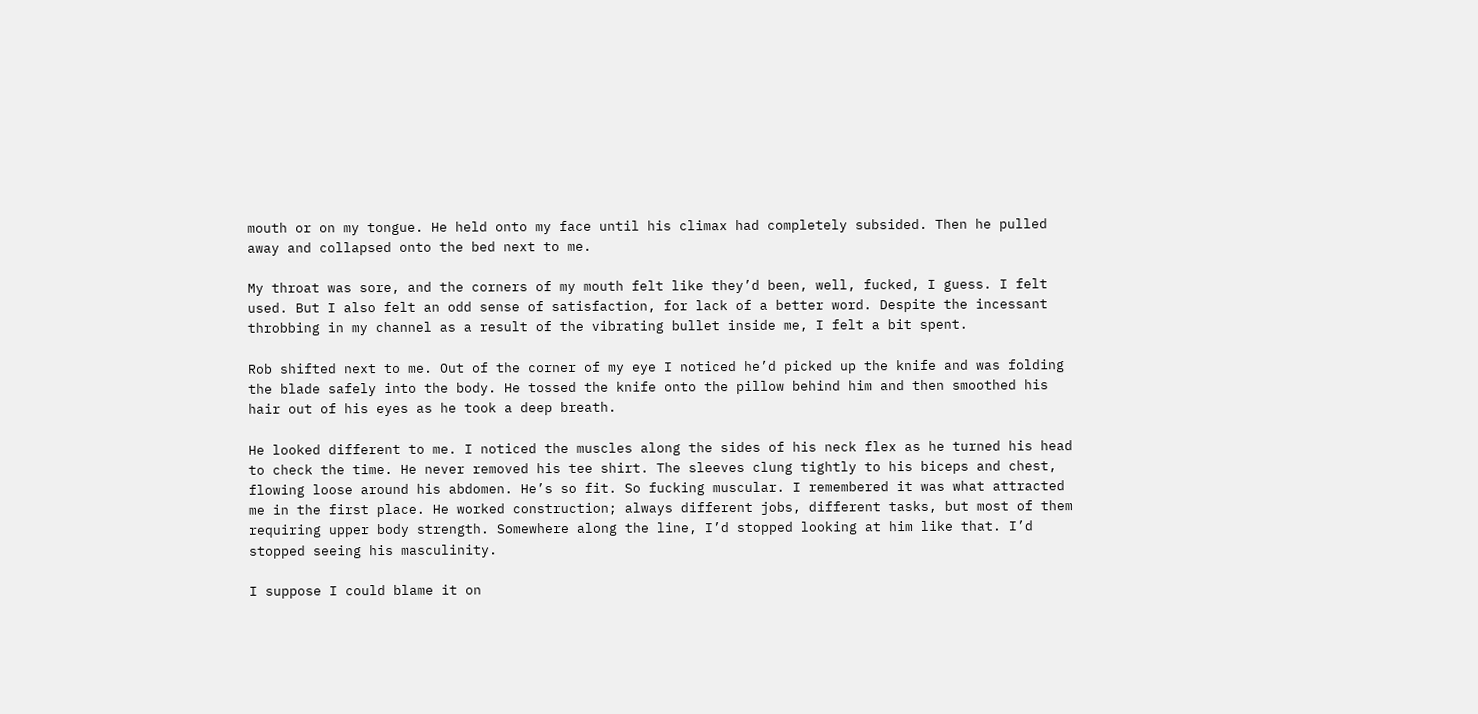mouth or on my tongue. He held onto my face until his climax had completely subsided. Then he pulled away and collapsed onto the bed next to me.

My throat was sore, and the corners of my mouth felt like they’d been, well, fucked, I guess. I felt used. But I also felt an odd sense of satisfaction, for lack of a better word. Despite the incessant throbbing in my channel as a result of the vibrating bullet inside me, I felt a bit spent.

Rob shifted next to me. Out of the corner of my eye I noticed he’d picked up the knife and was folding the blade safely into the body. He tossed the knife onto the pillow behind him and then smoothed his hair out of his eyes as he took a deep breath.

He looked different to me. I noticed the muscles along the sides of his neck flex as he turned his head to check the time. He never removed his tee shirt. The sleeves clung tightly to his biceps and chest, flowing loose around his abdomen. He’s so fit. So fucking muscular. I remembered it was what attracted me in the first place. He worked construction; always different jobs, different tasks, but most of them requiring upper body strength. Somewhere along the line, I’d stopped looking at him like that. I’d stopped seeing his masculinity.

I suppose I could blame it on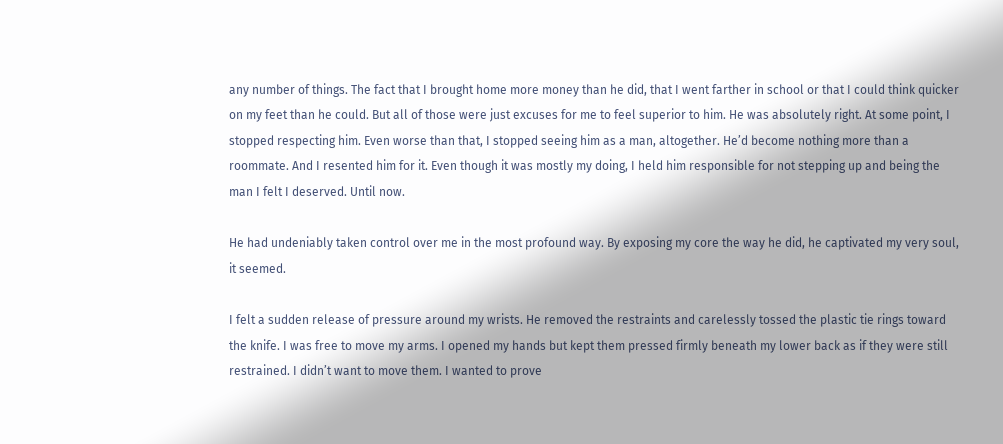any number of things. The fact that I brought home more money than he did, that I went farther in school or that I could think quicker on my feet than he could. But all of those were just excuses for me to feel superior to him. He was absolutely right. At some point, I stopped respecting him. Even worse than that, I stopped seeing him as a man, altogether. He’d become nothing more than a roommate. And I resented him for it. Even though it was mostly my doing, I held him responsible for not stepping up and being the man I felt I deserved. Until now.

He had undeniably taken control over me in the most profound way. By exposing my core the way he did, he captivated my very soul, it seemed.

I felt a sudden release of pressure around my wrists. He removed the restraints and carelessly tossed the plastic tie rings toward the knife. I was free to move my arms. I opened my hands but kept them pressed firmly beneath my lower back as if they were still restrained. I didn’t want to move them. I wanted to prove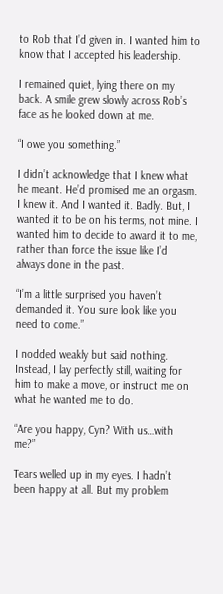to Rob that I’d given in. I wanted him to know that I accepted his leadership.

I remained quiet, lying there on my back. A smile grew slowly across Rob’s face as he looked down at me.

“I owe you something.”

I didn’t acknowledge that I knew what he meant. He’d promised me an orgasm. I knew it. And I wanted it. Badly. But, I wanted it to be on his terms, not mine. I wanted him to decide to award it to me, rather than force the issue like I’d always done in the past.

“I’m a little surprised you haven’t demanded it. You sure look like you need to come.”

I nodded weakly but said nothing. Instead, I lay perfectly still, waiting for him to make a move, or instruct me on what he wanted me to do.

“Are you happy, Cyn? With us…with me?”

Tears welled up in my eyes. I hadn’t been happy at all. But my problem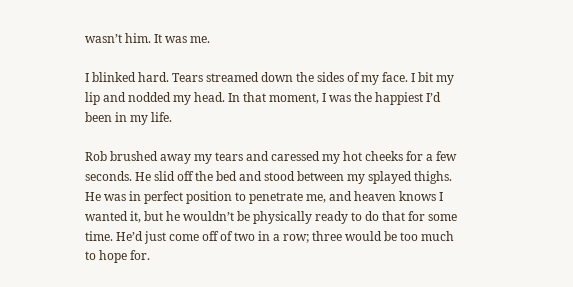wasn’t him. It was me.

I blinked hard. Tears streamed down the sides of my face. I bit my lip and nodded my head. In that moment, I was the happiest I’d been in my life.

Rob brushed away my tears and caressed my hot cheeks for a few seconds. He slid off the bed and stood between my splayed thighs. He was in perfect position to penetrate me, and heaven knows I wanted it, but he wouldn’t be physically ready to do that for some time. He’d just come off of two in a row; three would be too much to hope for.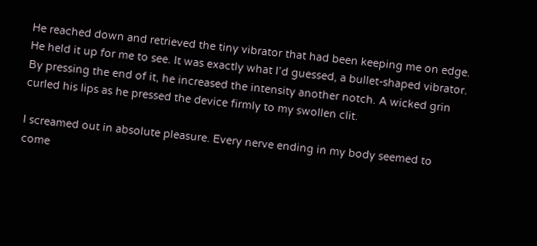He reached down and retrieved the tiny vibrator that had been keeping me on edge. He held it up for me to see. It was exactly what I’d guessed, a bullet-shaped vibrator. By pressing the end of it, he increased the intensity another notch. A wicked grin curled his lips as he pressed the device firmly to my swollen clit.

I screamed out in absolute pleasure. Every nerve ending in my body seemed to come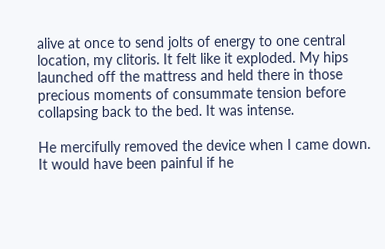alive at once to send jolts of energy to one central location, my clitoris. It felt like it exploded. My hips launched off the mattress and held there in those precious moments of consummate tension before collapsing back to the bed. It was intense.

He mercifully removed the device when I came down. It would have been painful if he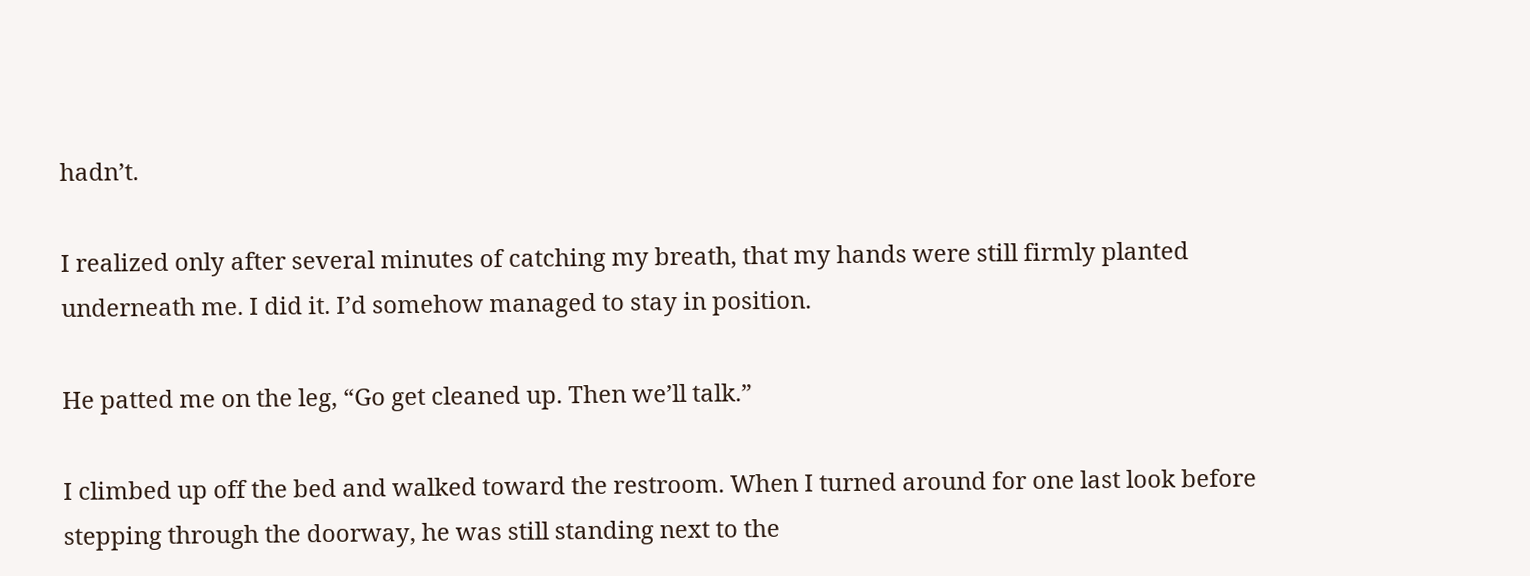hadn’t.

I realized only after several minutes of catching my breath, that my hands were still firmly planted underneath me. I did it. I’d somehow managed to stay in position.

He patted me on the leg, “Go get cleaned up. Then we’ll talk.”

I climbed up off the bed and walked toward the restroom. When I turned around for one last look before stepping through the doorway, he was still standing next to the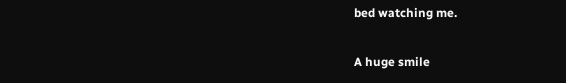bed watching me.

A huge smile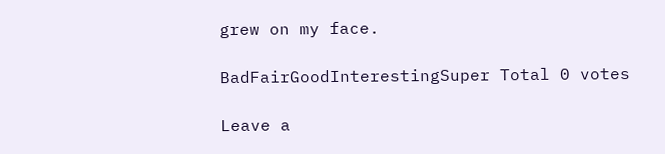grew on my face.

BadFairGoodInterestingSuper Total 0 votes

Leave a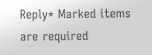Reply* Marked items are required